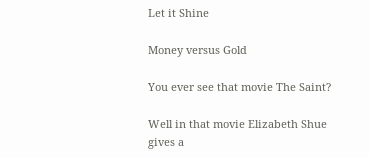Let it Shine

Money versus Gold

You ever see that movie The Saint?

Well in that movie Elizabeth Shue gives a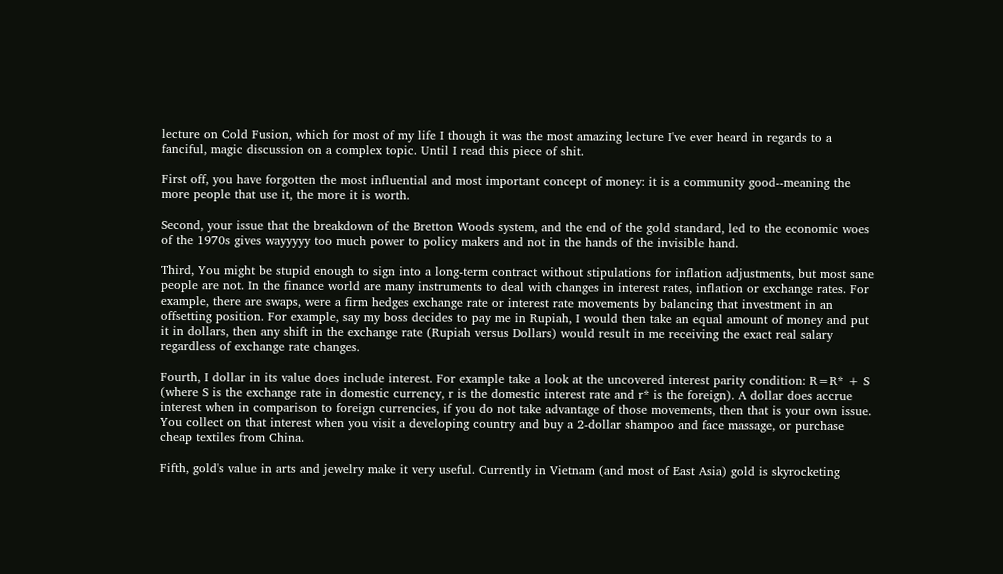lecture on Cold Fusion, which for most of my life I though it was the most amazing lecture I've ever heard in regards to a fanciful, magic discussion on a complex topic. Until I read this piece of shit.

First off, you have forgotten the most influential and most important concept of money: it is a community good--meaning the more people that use it, the more it is worth.

Second, your issue that the breakdown of the Bretton Woods system, and the end of the gold standard, led to the economic woes of the 1970s gives wayyyyy too much power to policy makers and not in the hands of the invisible hand.

Third, You might be stupid enough to sign into a long-term contract without stipulations for inflation adjustments, but most sane people are not. In the finance world are many instruments to deal with changes in interest rates, inflation or exchange rates. For example, there are swaps, were a firm hedges exchange rate or interest rate movements by balancing that investment in an offsetting position. For example, say my boss decides to pay me in Rupiah, I would then take an equal amount of money and put it in dollars, then any shift in the exchange rate (Rupiah versus Dollars) would result in me receiving the exact real salary regardless of exchange rate changes.

Fourth, I dollar in its value does include interest. For example take a look at the uncovered interest parity condition: R=R* + S (where S is the exchange rate in domestic currency, r is the domestic interest rate and r* is the foreign). A dollar does accrue interest when in comparison to foreign currencies, if you do not take advantage of those movements, then that is your own issue. You collect on that interest when you visit a developing country and buy a 2-dollar shampoo and face massage, or purchase cheap textiles from China.

Fifth, gold's value in arts and jewelry make it very useful. Currently in Vietnam (and most of East Asia) gold is skyrocketing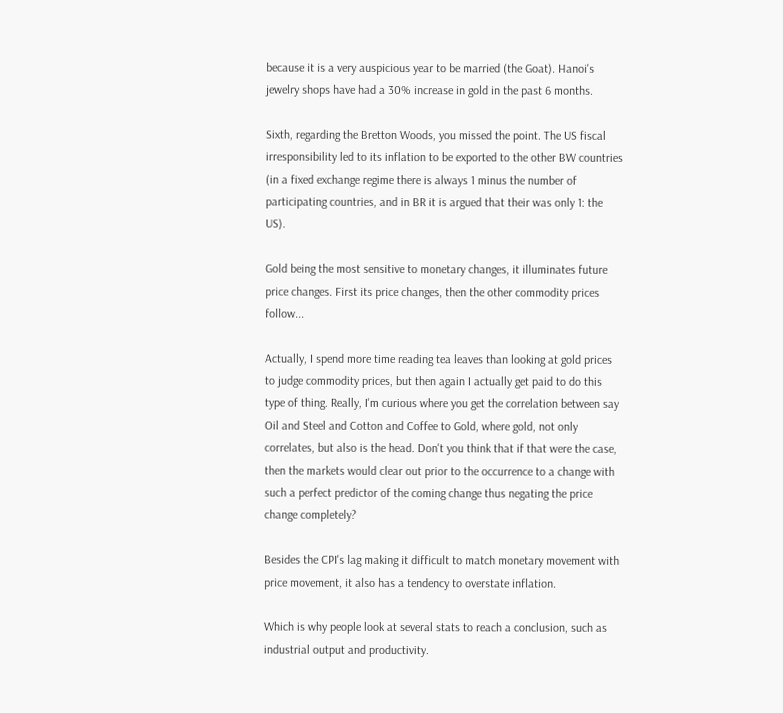because it is a very auspicious year to be married (the Goat). Hanoi's jewelry shops have had a 30% increase in gold in the past 6 months.

Sixth, regarding the Bretton Woods, you missed the point. The US fiscal irresponsibility led to its inflation to be exported to the other BW countries (in a fixed exchange regime there is always 1 minus the number of participating countries, and in BR it is argued that their was only 1: the US).

Gold being the most sensitive to monetary changes, it illuminates future price changes. First its price changes, then the other commodity prices follow...

Actually, I spend more time reading tea leaves than looking at gold prices to judge commodity prices, but then again I actually get paid to do this type of thing. Really, I'm curious where you get the correlation between say Oil and Steel and Cotton and Coffee to Gold, where gold, not only correlates, but also is the head. Don't you think that if that were the case, then the markets would clear out prior to the occurrence to a change with such a perfect predictor of the coming change thus negating the price change completely?

Besides the CPI's lag making it difficult to match monetary movement with price movement, it also has a tendency to overstate inflation.

Which is why people look at several stats to reach a conclusion, such as industrial output and productivity.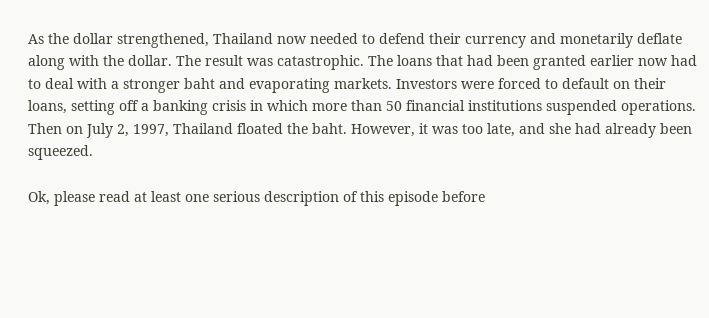As the dollar strengthened, Thailand now needed to defend their currency and monetarily deflate along with the dollar. The result was catastrophic. The loans that had been granted earlier now had to deal with a stronger baht and evaporating markets. Investors were forced to default on their loans, setting off a banking crisis in which more than 50 financial institutions suspended operations. Then on July 2, 1997, Thailand floated the baht. However, it was too late, and she had already been squeezed.

Ok, please read at least one serious description of this episode before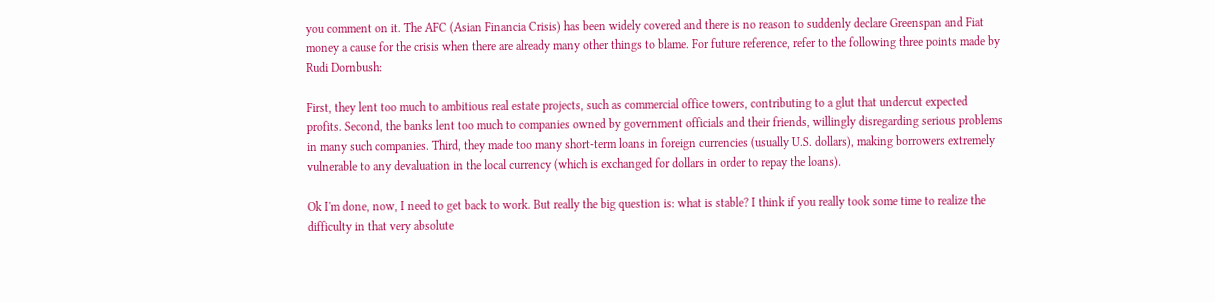you comment on it. The AFC (Asian Financia Crisis) has been widely covered and there is no reason to suddenly declare Greenspan and Fiat money a cause for the crisis when there are already many other things to blame. For future reference, refer to the following three points made by Rudi Dornbush:

First, they lent too much to ambitious real estate projects, such as commercial office towers, contributing to a glut that undercut expected profits. Second, the banks lent too much to companies owned by government officials and their friends, willingly disregarding serious problems in many such companies. Third, they made too many short-term loans in foreign currencies (usually U.S. dollars), making borrowers extremely vulnerable to any devaluation in the local currency (which is exchanged for dollars in order to repay the loans).

Ok I'm done, now, I need to get back to work. But really the big question is: what is stable? I think if you really took some time to realize the difficulty in that very absolute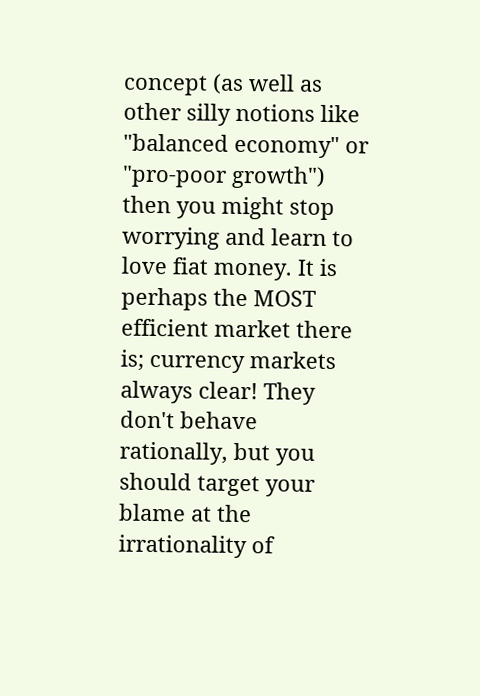concept (as well as other silly notions like "balanced economy" or "pro-poor growth") then you might stop worrying and learn to love fiat money. It is perhaps the MOST efficient market there is; currency markets always clear! They don't behave rationally, but you should target your blame at the irrationality of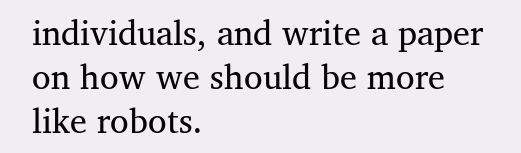individuals, and write a paper on how we should be more like robots.